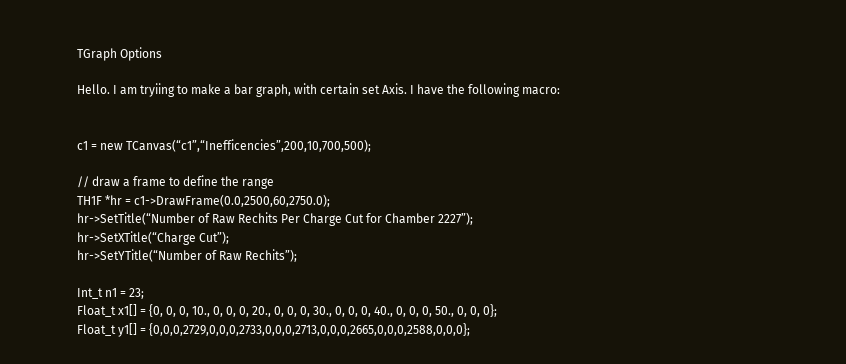TGraph Options

Hello. I am tryiing to make a bar graph, with certain set Axis. I have the following macro:


c1 = new TCanvas(“c1”,“Inefficencies”,200,10,700,500);

// draw a frame to define the range
TH1F *hr = c1->DrawFrame(0.0,2500,60,2750.0);
hr->SetTitle(“Number of Raw Rechits Per Charge Cut for Chamber 2227”);
hr->SetXTitle(“Charge Cut”);
hr->SetYTitle(“Number of Raw Rechits”);

Int_t n1 = 23;
Float_t x1[] = {0, 0, 0, 10., 0, 0, 0, 20., 0, 0, 0, 30., 0, 0, 0, 40., 0, 0, 0, 50., 0, 0, 0};
Float_t y1[] = {0,0,0,2729,0,0,0,2733,0,0,0,2713,0,0,0,2665,0,0,0,2588,0,0,0};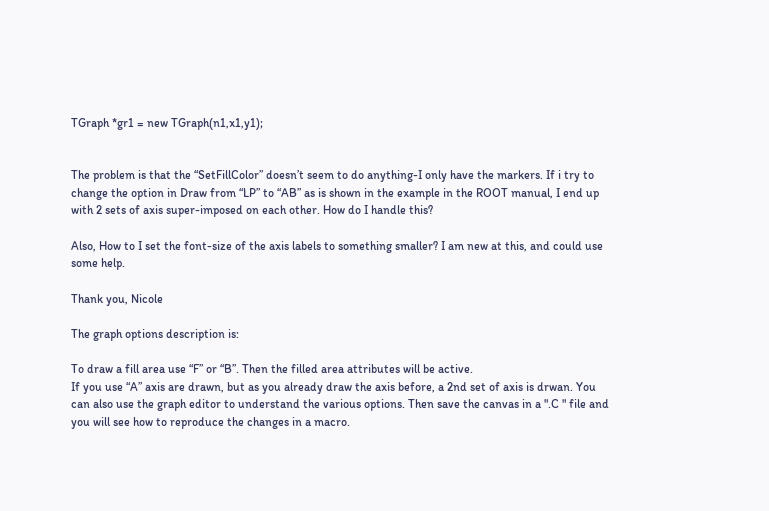TGraph *gr1 = new TGraph(n1,x1,y1);


The problem is that the “SetFillColor” doesn’t seem to do anything-I only have the markers. If i try to change the option in Draw from “LP” to “AB” as is shown in the example in the ROOT manual, I end up with 2 sets of axis super-imposed on each other. How do I handle this?

Also, How to I set the font-size of the axis labels to something smaller? I am new at this, and could use some help.

Thank you, Nicole

The graph options description is:

To draw a fill area use “F” or “B”. Then the filled area attributes will be active.
If you use “A” axis are drawn, but as you already draw the axis before, a 2nd set of axis is drwan. You can also use the graph editor to understand the various options. Then save the canvas in a ".C " file and you will see how to reproduce the changes in a macro.